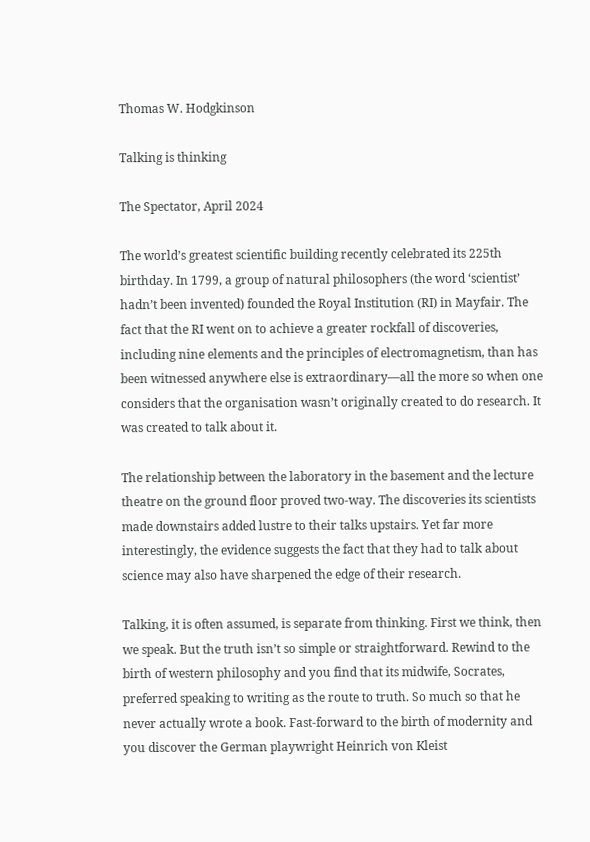Thomas W. Hodgkinson

Talking is thinking

The Spectator, April 2024

The world’s greatest scientific building recently celebrated its 225th birthday. In 1799, a group of natural philosophers (the word ‘scientist’ hadn’t been invented) founded the Royal Institution (RI) in Mayfair. The fact that the RI went on to achieve a greater rockfall of discoveries, including nine elements and the principles of electromagnetism, than has been witnessed anywhere else is extraordinary—all the more so when one considers that the organisation wasn’t originally created to do research. It was created to talk about it.

The relationship between the laboratory in the basement and the lecture theatre on the ground floor proved two-way. The discoveries its scientists made downstairs added lustre to their talks upstairs. Yet far more interestingly, the evidence suggests the fact that they had to talk about science may also have sharpened the edge of their research.

Talking, it is often assumed, is separate from thinking. First we think, then we speak. But the truth isn’t so simple or straightforward. Rewind to the birth of western philosophy and you find that its midwife, Socrates, preferred speaking to writing as the route to truth. So much so that he never actually wrote a book. Fast-forward to the birth of modernity and you discover the German playwright Heinrich von Kleist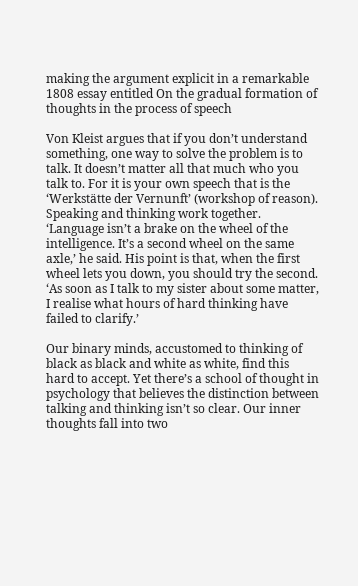making the argument explicit in a remarkable 1808 essay entitled On the gradual formation of thoughts in the process of speech

Von Kleist argues that if you don’t understand something, one way to solve the problem is to talk. It doesn’t matter all that much who you talk to. For it is your own speech that is the ‘Werkstätte der Vernunft’ (workshop of reason). Speaking and thinking work together. ‘Language isn’t a brake on the wheel of the intelligence. It’s a second wheel on the same axle,’ he said. His point is that, when the first wheel lets you down, you should try the second. ‘As soon as I talk to my sister about some matter, I realise what hours of hard thinking have failed to clarify.’

Our binary minds, accustomed to thinking of black as black and white as white, find this hard to accept. Yet there’s a school of thought in psychology that believes the distinction between talking and thinking isn’t so clear. Our inner thoughts fall into two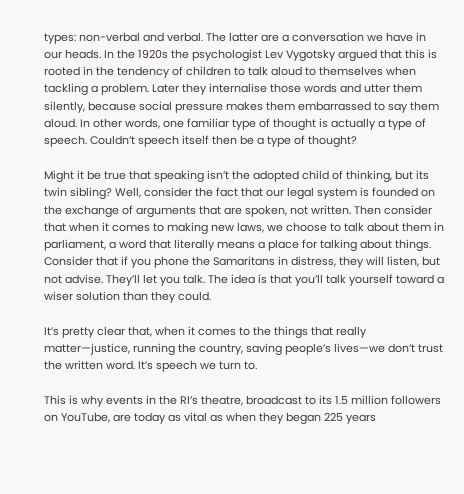types: non-verbal and verbal. The latter are a conversation we have in our heads. In the 1920s the psychologist Lev Vygotsky argued that this is rooted in the tendency of children to talk aloud to themselves when tackling a problem. Later they internalise those words and utter them silently, because social pressure makes them embarrassed to say them aloud. In other words, one familiar type of thought is actually a type of speech. Couldn’t speech itself then be a type of thought?

Might it be true that speaking isn’t the adopted child of thinking, but its twin sibling? Well, consider the fact that our legal system is founded on the exchange of arguments that are spoken, not written. Then consider that when it comes to making new laws, we choose to talk about them in parliament, a word that literally means a place for talking about things. Consider that if you phone the Samaritans in distress, they will listen, but not advise. They’ll let you talk. The idea is that you’ll talk yourself toward a wiser solution than they could.

It’s pretty clear that, when it comes to the things that really matter—justice, running the country, saving people’s lives—we don’t trust the written word. It’s speech we turn to.

This is why events in the RI’s theatre, broadcast to its 1.5 million followers on YouTube, are today as vital as when they began 225 years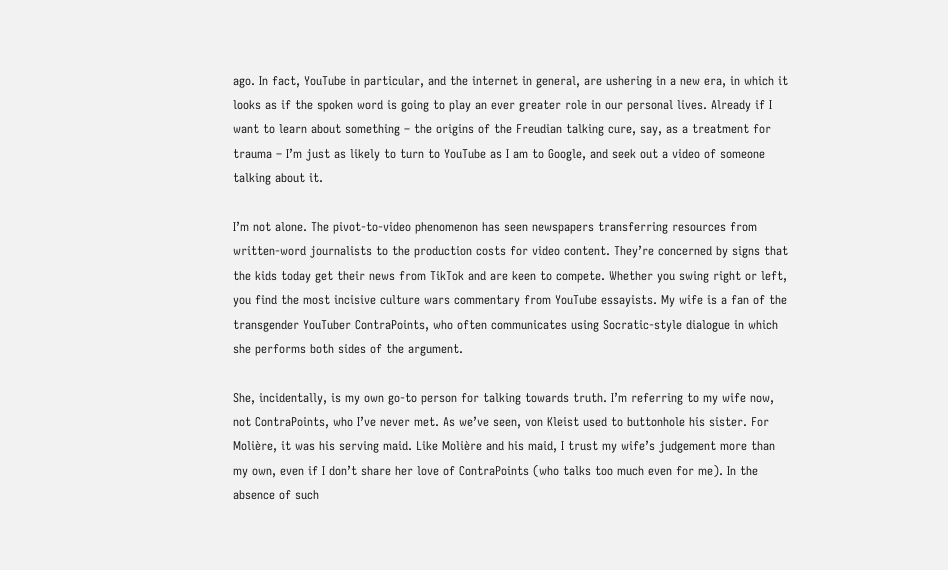ago. In fact, YouTube in particular, and the internet in general, are ushering in a new era, in which it looks as if the spoken word is going to play an ever greater role in our personal lives. Already if I want to learn about something – the origins of the Freudian talking cure, say, as a treatment for trauma – I’m just as likely to turn to YouTube as I am to Google, and seek out a video of someone talking about it.

I’m not alone. The pivot-to-video phenomenon has seen newspapers transferring resources from written-word journalists to the production costs for video content. They’re concerned by signs that the kids today get their news from TikTok and are keen to compete. Whether you swing right or left, you find the most incisive culture wars commentary from YouTube essayists. My wife is a fan of the transgender YouTuber ContraPoints, who often communicates using Socratic-style dialogue in which she performs both sides of the argument.

She, incidentally, is my own go-to person for talking towards truth. I’m referring to my wife now, not ContraPoints, who I’ve never met. As we’ve seen, von Kleist used to buttonhole his sister. For Molière, it was his serving maid. Like Molière and his maid, I trust my wife’s judgement more than my own, even if I don’t share her love of ContraPoints (who talks too much even for me). In the absence of such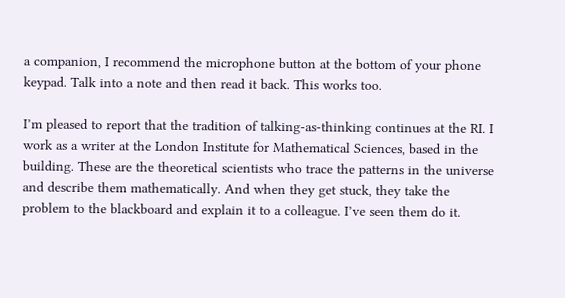a companion, I recommend the microphone button at the bottom of your phone keypad. Talk into a note and then read it back. This works too.

I’m pleased to report that the tradition of talking-as-thinking continues at the RI. I work as a writer at the London Institute for Mathematical Sciences, based in the building. These are the theoretical scientists who trace the patterns in the universe and describe them mathematically. And when they get stuck, they take the problem to the blackboard and explain it to a colleague. I’ve seen them do it.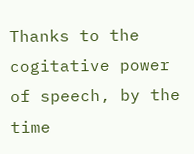Thanks to the cogitative power of speech, by the time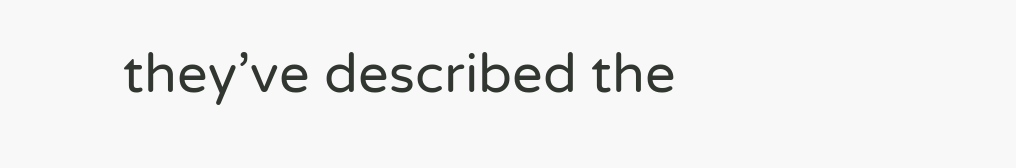they’ve described the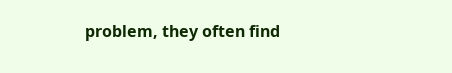problem, they often find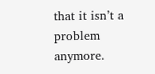that it isn’t a problem anymore.